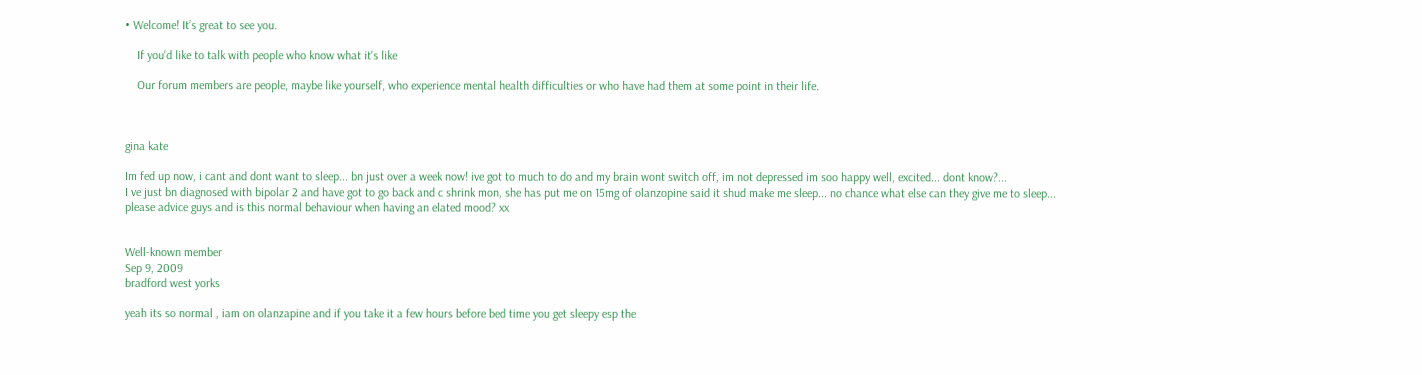• Welcome! It’s great to see you.

    If you'd like to talk with people who know what it's like

    Our forum members are people, maybe like yourself, who experience mental health difficulties or who have had them at some point in their life.



gina kate

Im fed up now, i cant and dont want to sleep... bn just over a week now! ive got to much to do and my brain wont switch off, im not depressed im soo happy well, excited... dont know?...
I ve just bn diagnosed with bipolar 2 and have got to go back and c shrink mon, she has put me on 15mg of olanzopine said it shud make me sleep... no chance what else can they give me to sleep... please advice guys and is this normal behaviour when having an elated mood? xx


Well-known member
Sep 9, 2009
bradford west yorks

yeah its so normal , iam on olanzapine and if you take it a few hours before bed time you get sleepy esp the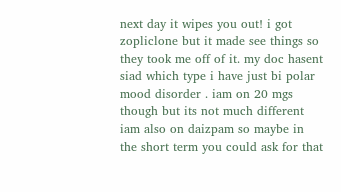next day it wipes you out! i got zopliclone but it made see things so they took me off of it. my doc hasent siad which type i have just bi polar mood disorder . iam on 20 mgs though but its not much different iam also on daizpam so maybe in the short term you could ask for that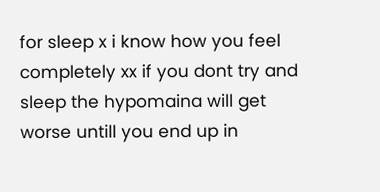for sleep x i know how you feel completely xx if you dont try and sleep the hypomaina will get worse untill you end up in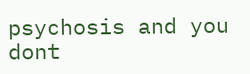psychosis and you dont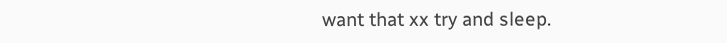want that xx try and sleep.